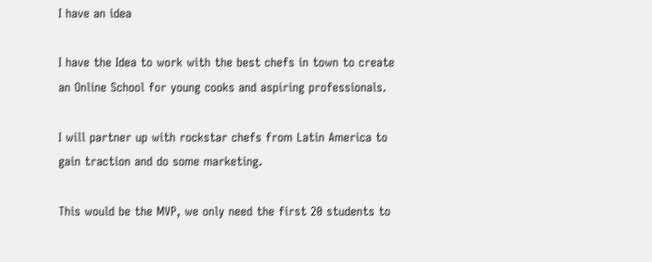I have an idea

I have the Idea to work with the best chefs in town to create an Online School for young cooks and aspiring professionals.

I will partner up with rockstar chefs from Latin America to gain traction and do some marketing.

This would be the MVP, we only need the first 20 students to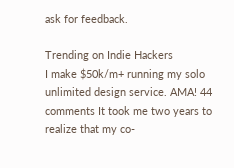ask for feedback.

Trending on Indie Hackers
I make $50k/m+ running my solo unlimited design service. AMA! 44 comments It took me two years to realize that my co-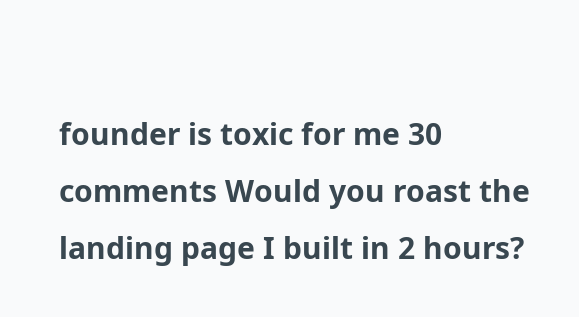founder is toxic for me 30 comments Would you roast the landing page I built in 2 hours?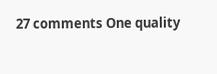27 comments One quality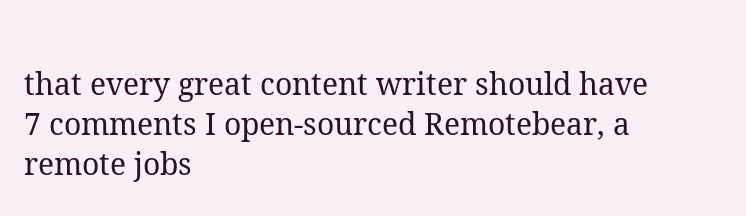that every great content writer should have 7 comments I open-sourced Remotebear, a remote jobs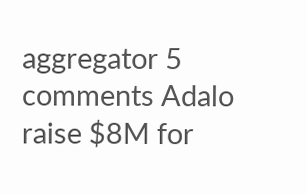aggregator 5 comments Adalo raise $8M for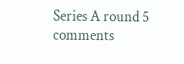Series A round 5 comments